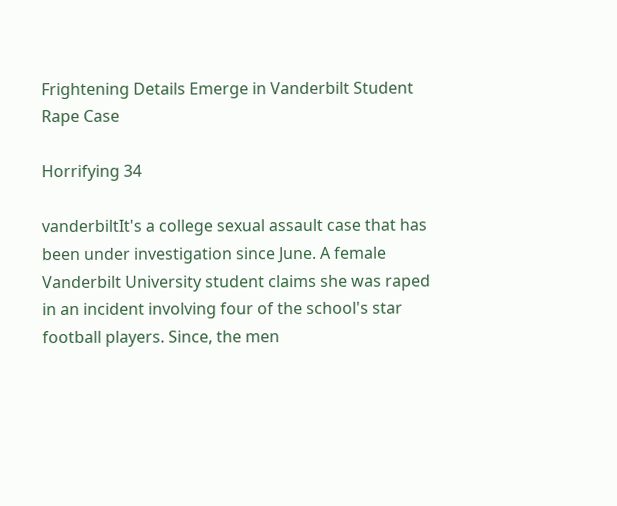Frightening Details Emerge in Vanderbilt Student Rape Case

Horrifying 34

vanderbiltIt's a college sexual assault case that has been under investigation since June. A female Vanderbilt University student claims she was raped in an incident involving four of the school's star football players. Since, the men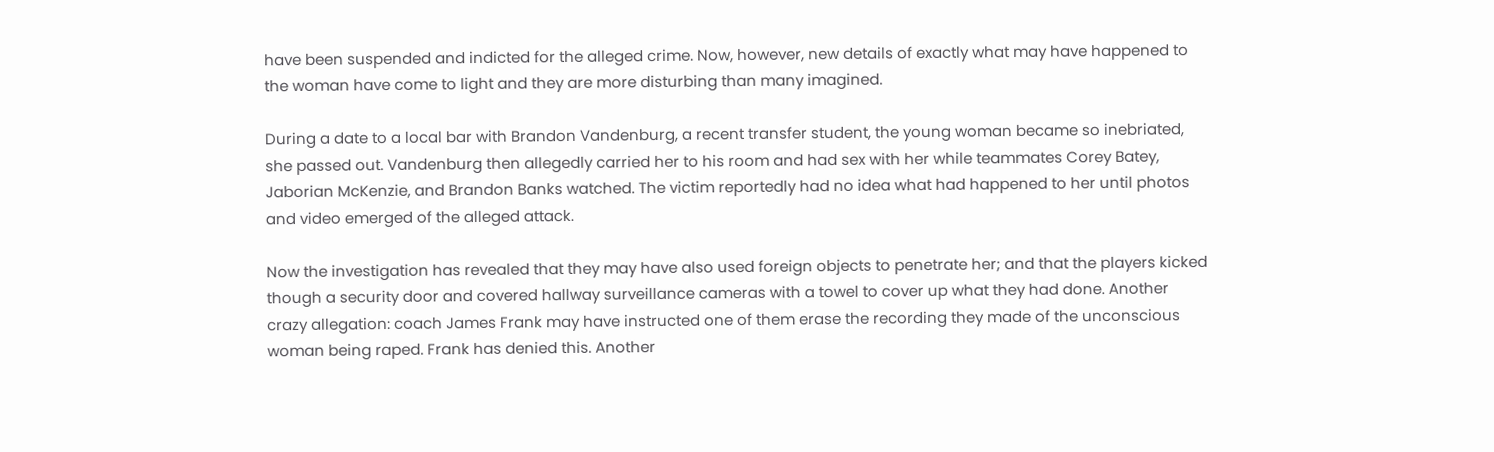have been suspended and indicted for the alleged crime. Now, however, new details of exactly what may have happened to the woman have come to light and they are more disturbing than many imagined.

During a date to a local bar with Brandon Vandenburg, a recent transfer student, the young woman became so inebriated, she passed out. Vandenburg then allegedly carried her to his room and had sex with her while teammates Corey Batey, Jaborian McKenzie, and Brandon Banks watched. The victim reportedly had no idea what had happened to her until photos and video emerged of the alleged attack.

Now the investigation has revealed that they may have also used foreign objects to penetrate her; and that the players kicked though a security door and covered hallway surveillance cameras with a towel to cover up what they had done. Another crazy allegation: coach James Frank may have instructed one of them erase the recording they made of the unconscious woman being raped. Frank has denied this. Another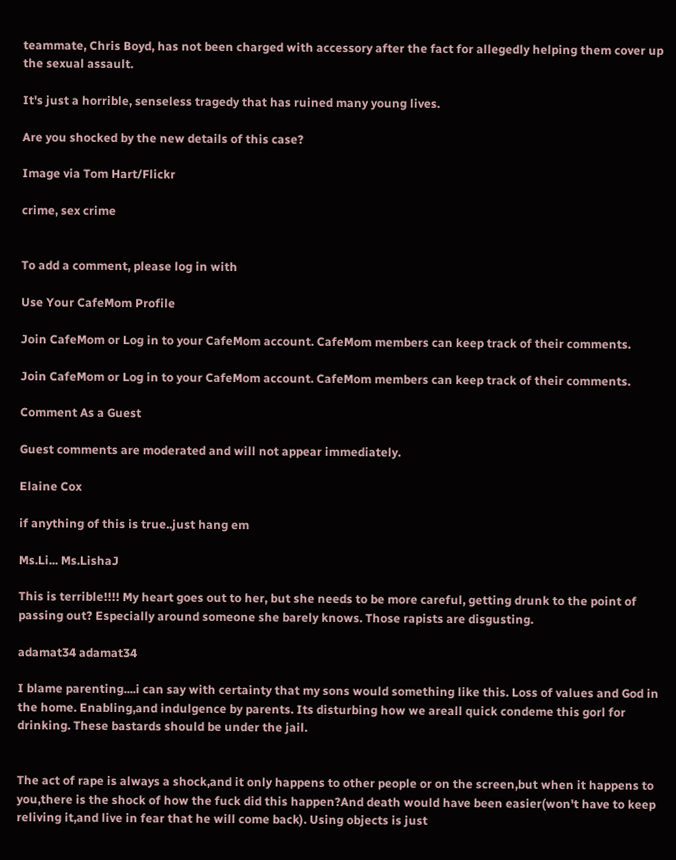teammate, Chris Boyd, has not been charged with accessory after the fact for allegedly helping them cover up the sexual assault.

It's just a horrible, senseless tragedy that has ruined many young lives.

Are you shocked by the new details of this case?

Image via Tom Hart/Flickr

crime, sex crime


To add a comment, please log in with

Use Your CafeMom Profile

Join CafeMom or Log in to your CafeMom account. CafeMom members can keep track of their comments.

Join CafeMom or Log in to your CafeMom account. CafeMom members can keep track of their comments.

Comment As a Guest

Guest comments are moderated and will not appear immediately.

Elaine Cox

if anything of this is true..just hang em

Ms.Li... Ms.LishaJ

This is terrible!!!! My heart goes out to her, but she needs to be more careful, getting drunk to the point of passing out? Especially around someone she barely knows. Those rapists are disgusting.

adamat34 adamat34

I blame parenting....i can say with certainty that my sons would something like this. Loss of values and God in the home. Enabling,and indulgence by parents. Its disturbing how we areall quick condeme this gorl for drinking. These bastards should be under the jail.


The act of rape is always a shock,and it only happens to other people or on the screen,but when it happens to you,there is the shock of how the fuck did this happen?And death would have been easier(won't have to keep reliving it,and live in fear that he will come back). Using objects is just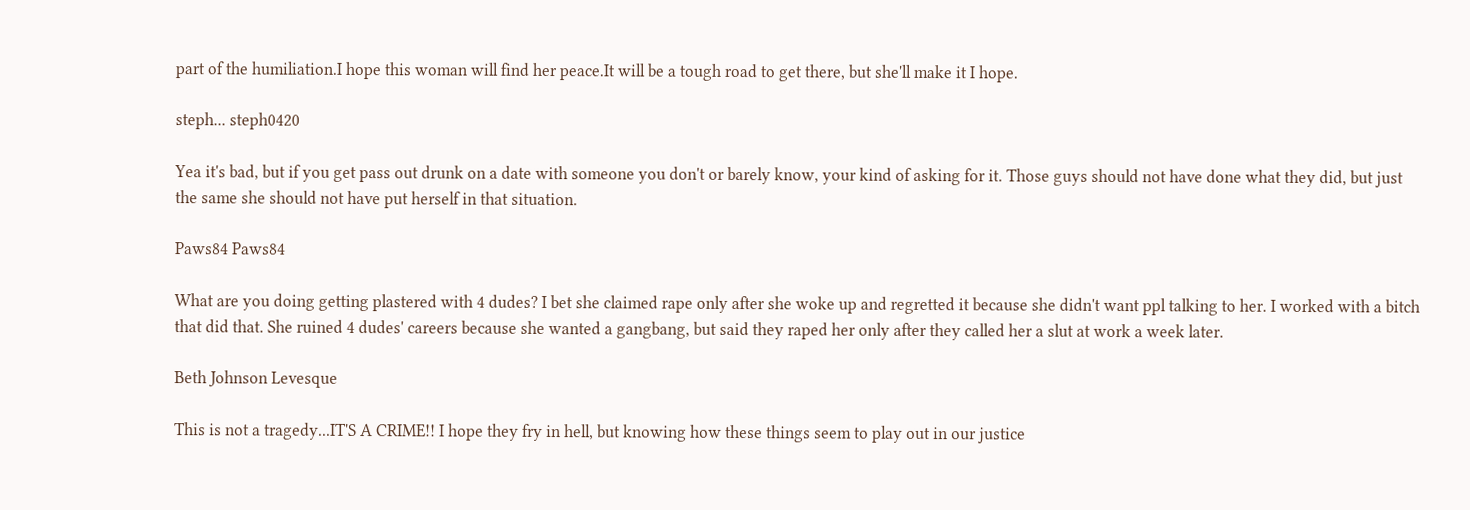part of the humiliation.I hope this woman will find her peace.It will be a tough road to get there, but she'll make it I hope.

steph... steph0420

Yea it's bad, but if you get pass out drunk on a date with someone you don't or barely know, your kind of asking for it. Those guys should not have done what they did, but just the same she should not have put herself in that situation.

Paws84 Paws84

What are you doing getting plastered with 4 dudes? I bet she claimed rape only after she woke up and regretted it because she didn't want ppl talking to her. I worked with a bitch that did that. She ruined 4 dudes' careers because she wanted a gangbang, but said they raped her only after they called her a slut at work a week later.

Beth Johnson Levesque

This is not a tragedy...IT'S A CRIME!! I hope they fry in hell, but knowing how these things seem to play out in our justice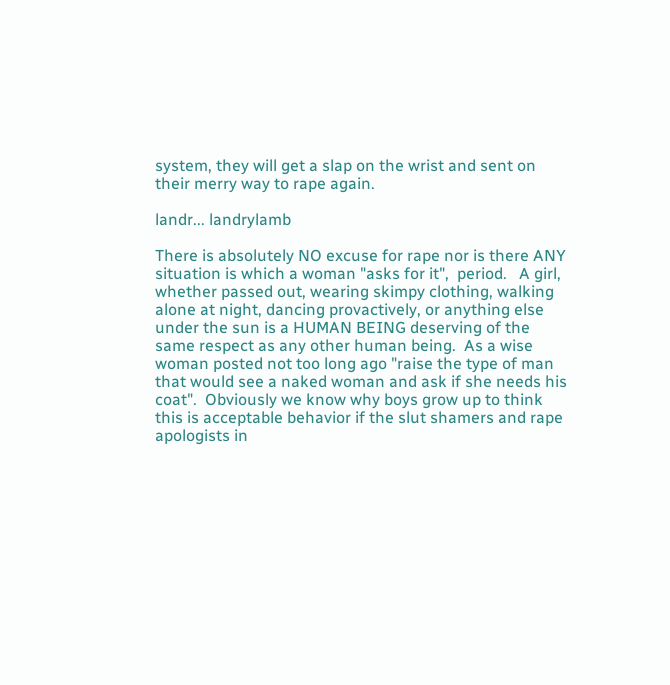system, they will get a slap on the wrist and sent on their merry way to rape again.

landr... landrylamb

There is absolutely NO excuse for rape nor is there ANY situation is which a woman "asks for it",  period.   A girl, whether passed out, wearing skimpy clothing, walking alone at night, dancing provactively, or anything else under the sun is a HUMAN BEING deserving of the same respect as any other human being.  As a wise woman posted not too long ago "raise the type of man that would see a naked woman and ask if she needs his coat".  Obviously we know why boys grow up to think this is acceptable behavior if the slut shamers and rape apologists in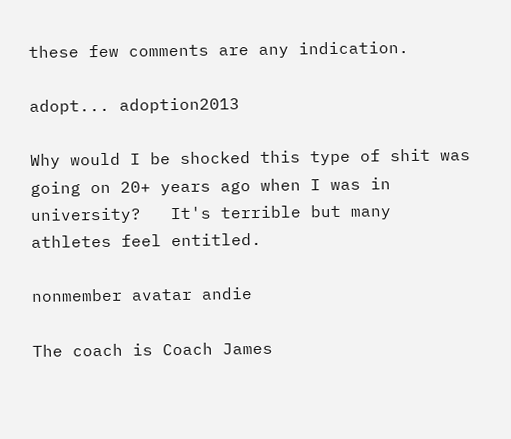these few comments are any indication.

adopt... adoption2013

Why would I be shocked this type of shit was going on 20+ years ago when I was in university?   It's terrible but many athletes feel entitled.

nonmember avatar andie

The coach is Coach James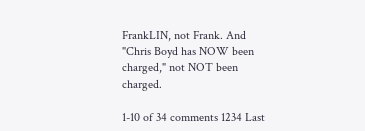FrankLIN, not Frank. And "Chris Boyd has NOW been charged," not NOT been charged.

1-10 of 34 comments 1234 Last